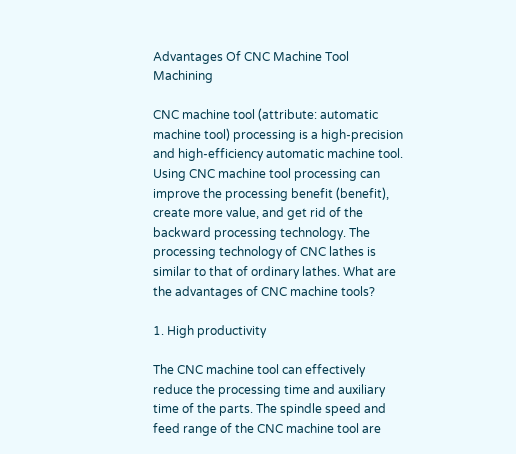Advantages Of CNC Machine Tool Machining

CNC machine tool (attribute: automatic machine tool) processing is a high-precision and high-efficiency automatic machine tool. Using CNC machine tool processing can improve the processing benefit (benefit), create more value, and get rid of the backward processing technology. The processing technology of CNC lathes is similar to that of ordinary lathes. What are the advantages of CNC machine tools?

1. High productivity

The CNC machine tool can effectively reduce the processing time and auxiliary time of the parts. The spindle speed and feed range of the CNC machine tool are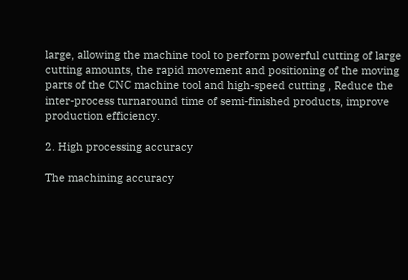large, allowing the machine tool to perform powerful cutting of large cutting amounts, the rapid movement and positioning of the moving parts of the CNC machine tool and high-speed cutting , Reduce the inter-process turnaround time of semi-finished products, improve production efficiency.

2. High processing accuracy

The machining accuracy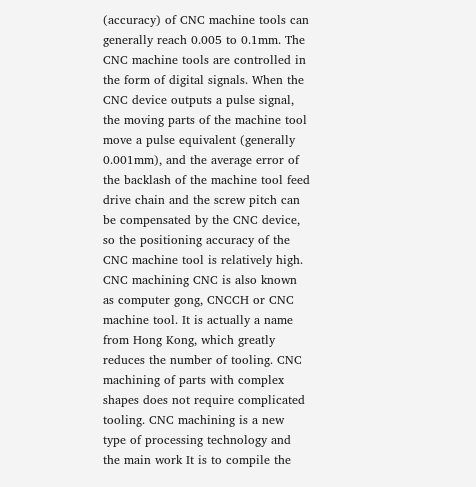(accuracy) of CNC machine tools can generally reach 0.005 to 0.1mm. The CNC machine tools are controlled in the form of digital signals. When the CNC device outputs a pulse signal, the moving parts of the machine tool move a pulse equivalent (generally 0.001mm), and the average error of the backlash of the machine tool feed drive chain and the screw pitch can be compensated by the CNC device, so the positioning accuracy of the CNC machine tool is relatively high. CNC machining CNC is also known as computer gong, CNCCH or CNC machine tool. It is actually a name from Hong Kong, which greatly reduces the number of tooling. CNC machining of parts with complex shapes does not require complicated tooling. CNC machining is a new type of processing technology and the main work It is to compile the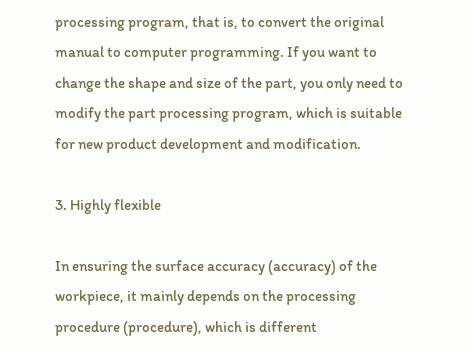processing program, that is, to convert the original manual to computer programming. If you want to change the shape and size of the part, you only need to modify the part processing program, which is suitable for new product development and modification.

3. Highly flexible

In ensuring the surface accuracy (accuracy) of the workpiece, it mainly depends on the processing procedure (procedure), which is different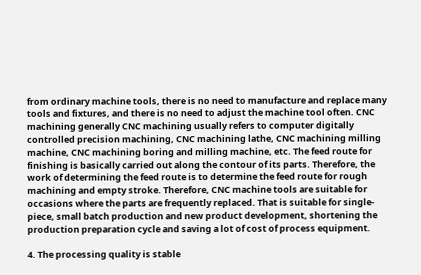from ordinary machine tools, there is no need to manufacture and replace many tools and fixtures, and there is no need to adjust the machine tool often. CNC machining generally CNC machining usually refers to computer digitally controlled precision machining, CNC machining lathe, CNC machining milling machine, CNC machining boring and milling machine, etc. The feed route for finishing is basically carried out along the contour of its parts. Therefore, the work of determining the feed route is to determine the feed route for rough machining and empty stroke. Therefore, CNC machine tools are suitable for occasions where the parts are frequently replaced. That is suitable for single-piece, small batch production and new product development, shortening the production preparation cycle and saving a lot of cost of process equipment.

4. The processing quality is stable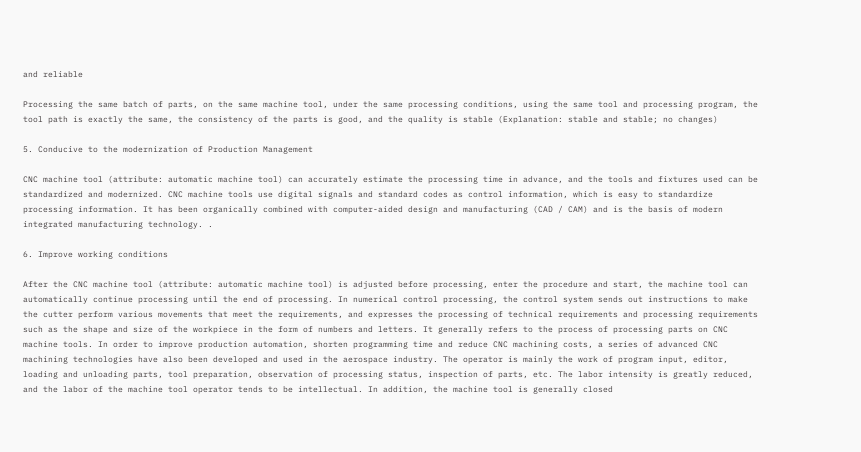and reliable

Processing the same batch of parts, on the same machine tool, under the same processing conditions, using the same tool and processing program, the tool path is exactly the same, the consistency of the parts is good, and the quality is stable (Explanation: stable and stable; no changes)

5. Conducive to the modernization of Production Management

CNC machine tool (attribute: automatic machine tool) can accurately estimate the processing time in advance, and the tools and fixtures used can be standardized and modernized. CNC machine tools use digital signals and standard codes as control information, which is easy to standardize processing information. It has been organically combined with computer-aided design and manufacturing (CAD / CAM) and is the basis of modern integrated manufacturing technology. .

6. Improve working conditions

After the CNC machine tool (attribute: automatic machine tool) is adjusted before processing, enter the procedure and start, the machine tool can automatically continue processing until the end of processing. In numerical control processing, the control system sends out instructions to make the cutter perform various movements that meet the requirements, and expresses the processing of technical requirements and processing requirements such as the shape and size of the workpiece in the form of numbers and letters. It generally refers to the process of processing parts on CNC machine tools. In order to improve production automation, shorten programming time and reduce CNC machining costs, a series of advanced CNC machining technologies have also been developed and used in the aerospace industry. The operator is mainly the work of program input, editor, loading and unloading parts, tool preparation, observation of processing status, inspection of parts, etc. The labor intensity is greatly reduced, and the labor of the machine tool operator tends to be intellectual. In addition, the machine tool is generally closed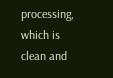processing, which is clean and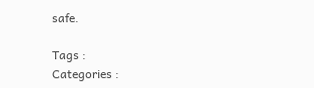safe.

Tags :
Categories :